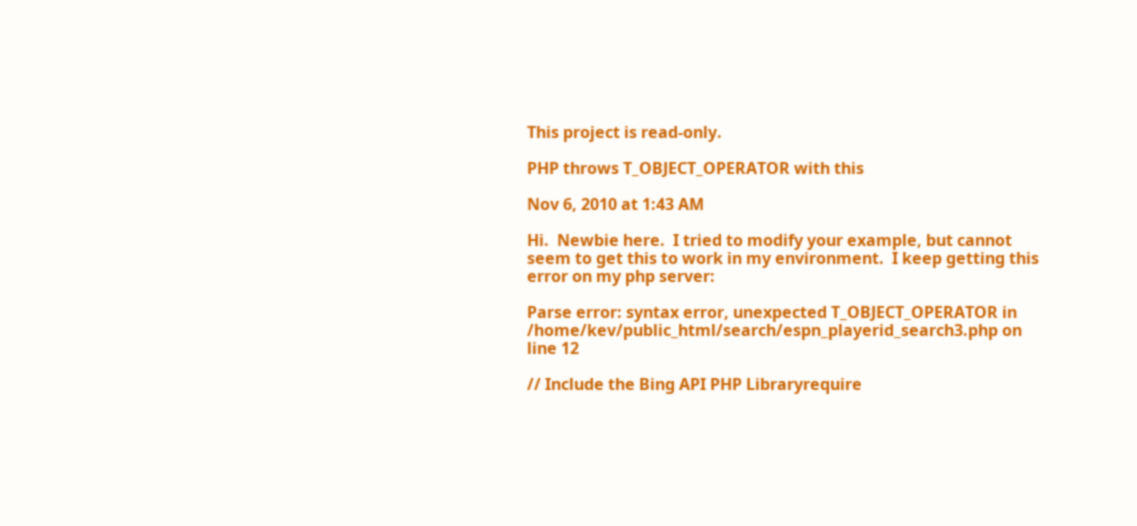This project is read-only.

PHP throws T_OBJECT_OPERATOR with this

Nov 6, 2010 at 1:43 AM

Hi.  Newbie here.  I tried to modify your example, but cannot seem to get this to work in my environment.  I keep getting this error on my php server:

Parse error: syntax error, unexpected T_OBJECT_OPERATOR in /home/kev/public_html/search/espn_playerid_search3.php on line 12

// Include the Bing API PHP Libraryrequire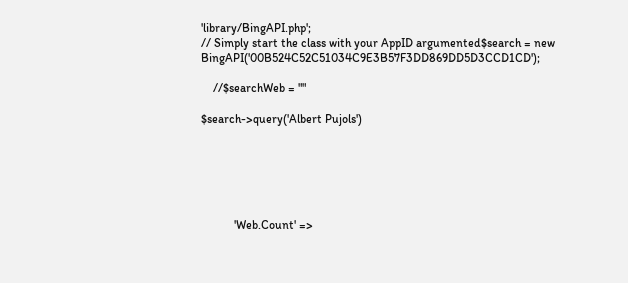'library/BingAPI.php';
// Simply start the class with your AppID argumented$search = new BingAPI('00B524C52C51034C9E3B57F3DD869DD5D3CCD1CD');

    //$searchWeb = ""

$search->query('Albert Pujols')






           'Web.Count' =>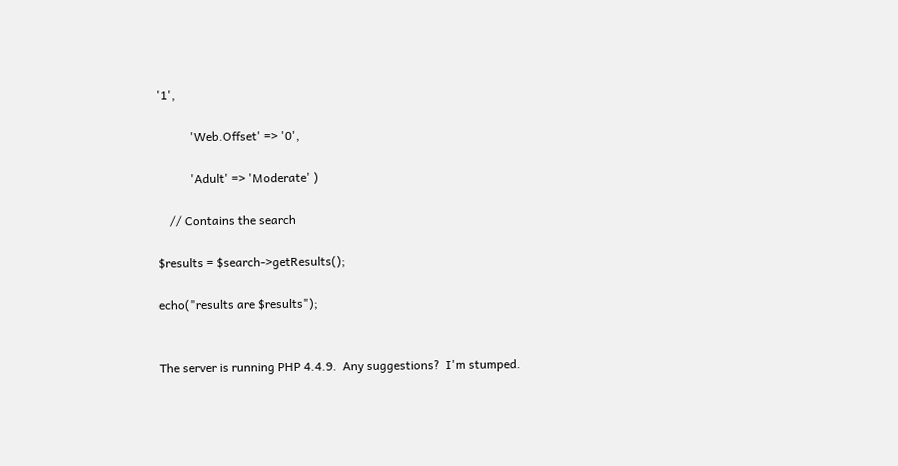'1',

           'Web.Offset' => '0',

           'Adult' => 'Moderate' )

    // Contains the search

$results = $search->getResults();

echo("results are $results");


The server is running PHP 4.4.9.  Any suggestions?  I'm stumped.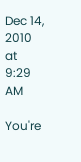Dec 14, 2010 at 9:29 AM

You're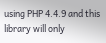using PHP 4.4.9 and this library will only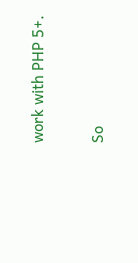work with PHP 5+.

So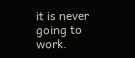it is never going to work.